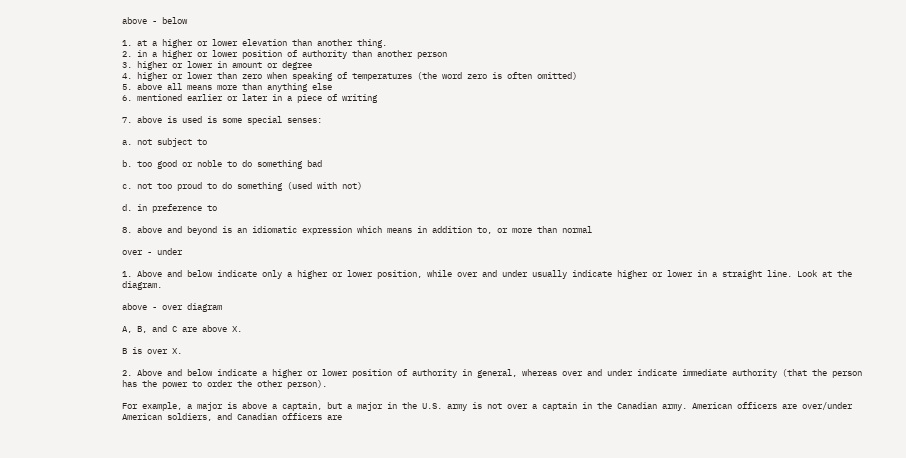above - below

1. at a higher or lower elevation than another thing.
2. in a higher or lower position of authority than another person
3. higher or lower in amount or degree
4. higher or lower than zero when speaking of temperatures (the word zero is often omitted)
5. above all means more than anything else
6. mentioned earlier or later in a piece of writing

7. above is used is some special senses:

a. not subject to

b. too good or noble to do something bad

c. not too proud to do something (used with not)

d. in preference to

8. above and beyond is an idiomatic expression which means in addition to, or more than normal

over - under

1. Above and below indicate only a higher or lower position, while over and under usually indicate higher or lower in a straight line. Look at the diagram.

above - over diagram

A, B, and C are above X.

B is over X.

2. Above and below indicate a higher or lower position of authority in general, whereas over and under indicate immediate authority (that the person has the power to order the other person).

For example, a major is above a captain, but a major in the U.S. army is not over a captain in the Canadian army. American officers are over/under American soldiers, and Canadian officers are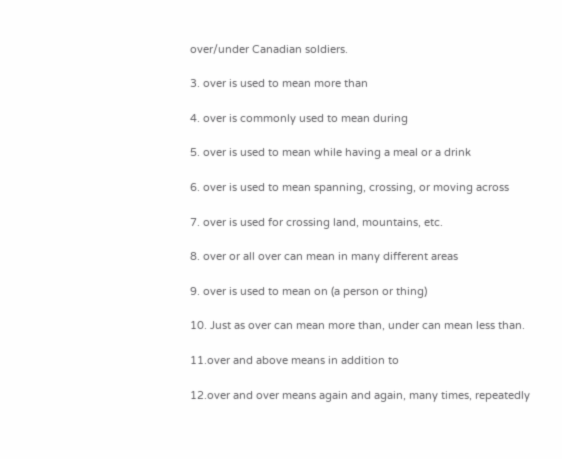over/under Canadian soldiers.

3. over is used to mean more than

4. over is commonly used to mean during

5. over is used to mean while having a meal or a drink

6. over is used to mean spanning, crossing, or moving across

7. over is used for crossing land, mountains, etc.

8. over or all over can mean in many different areas

9. over is used to mean on (a person or thing)

10. Just as over can mean more than, under can mean less than.

11.over and above means in addition to

12.over and over means again and again, many times, repeatedly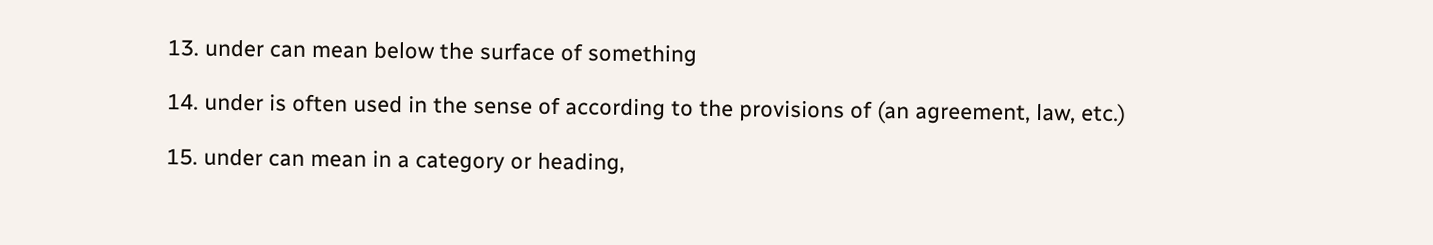13. under can mean below the surface of something

14. under is often used in the sense of according to the provisions of (an agreement, law, etc.)

15. under can mean in a category or heading,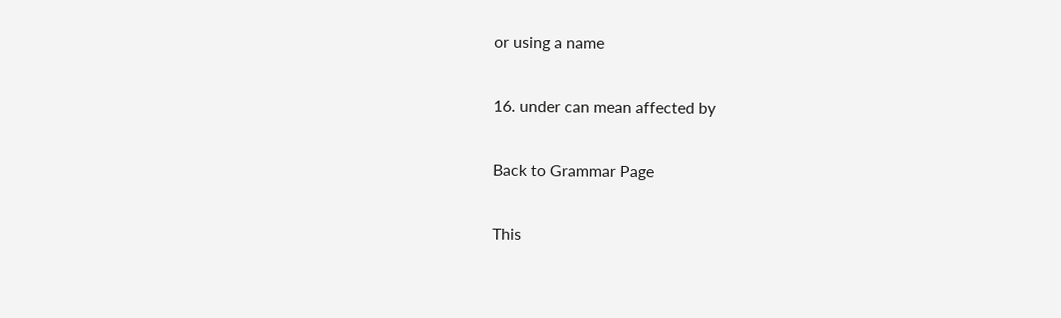or using a name

16. under can mean affected by

Back to Grammar Page

This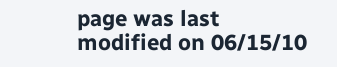page was last modified on 06/15/10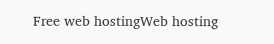Free web hostingWeb hosting